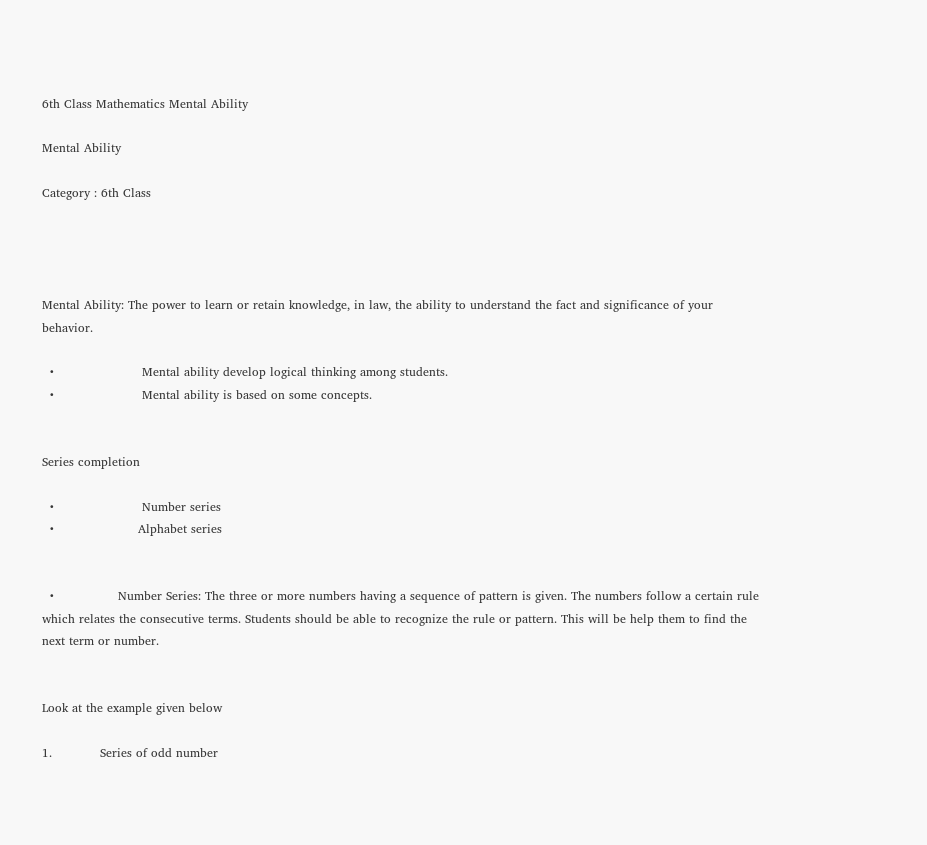6th Class Mathematics Mental Ability

Mental Ability

Category : 6th Class




Mental Ability: The power to learn or retain knowledge, in law, the ability to understand the fact and significance of your behavior.

  •                      Mental ability develop logical thinking among students.
  •                      Mental ability is based on some concepts.


Series completion

  •                      Number series
  •                     Alphabet series


  •                Number Series: The three or more numbers having a sequence of pattern is given. The numbers follow a certain rule which relates the consecutive terms. Students should be able to recognize the rule or pattern. This will be help them to find the next term or number.


Look at the example given below

1.            Series of odd number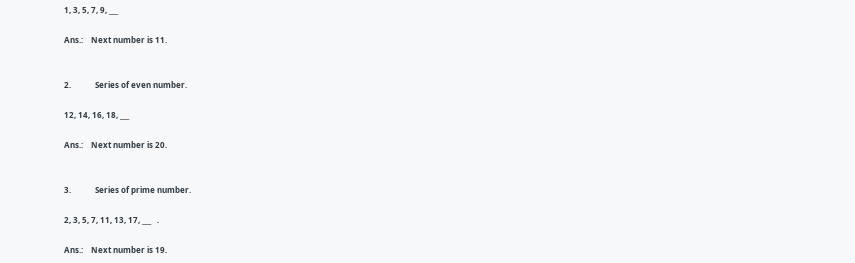1, 3, 5, 7, 9, ___

Ans.:    Next number is 11.


2.            Series of even number.

12, 14, 16, 18, ___

Ans.:    Next number is 20.


3.            Series of prime number.

2, 3, 5, 7, 11, 13, 17, ___   .

Ans.:    Next number is 19.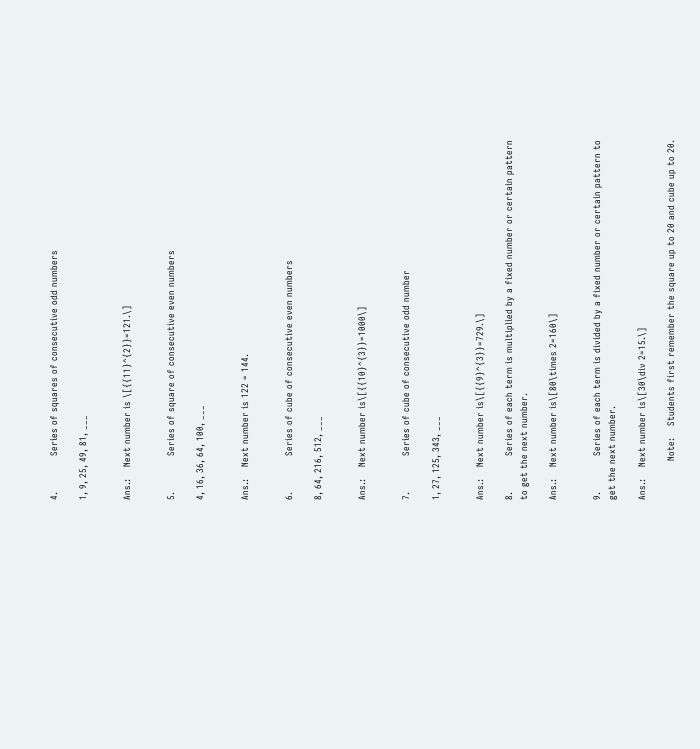4.            Series of squares of consecutive odd numbers

1, 9, 25, 49, 81, ___


Ans.:    Next number is \[{{11}^{2}}=121.\]


5.            Series of square of consecutive even numbers

4, 16, 36, 64, 100, ___


Ans.:    Next number is 122 = 144.


6.            Series of cube of consecutive even numbers

8, 64, 216, 512, ___


Ans.:    Next number is\[{{10}^{3}}=1000\]


7.            Series of cube of consecutive odd number

1, 27, 125, 343, ___


Ans.:    Next number is\[{{9}^{3}}=729.\]

8.            Series of each term is multiplied by a fixed number or certain pattern to get the next number.

Ans.:    Next number is\[80\times 2=160\]


9.            Series of each term is divided by a fixed number or certain pattern to get the next number.

Ans.:    Next number is\[30\div 2=15.\]

             Note:    Students first remember the square up to 20 and cube up to 20.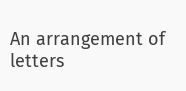An arrangement of letters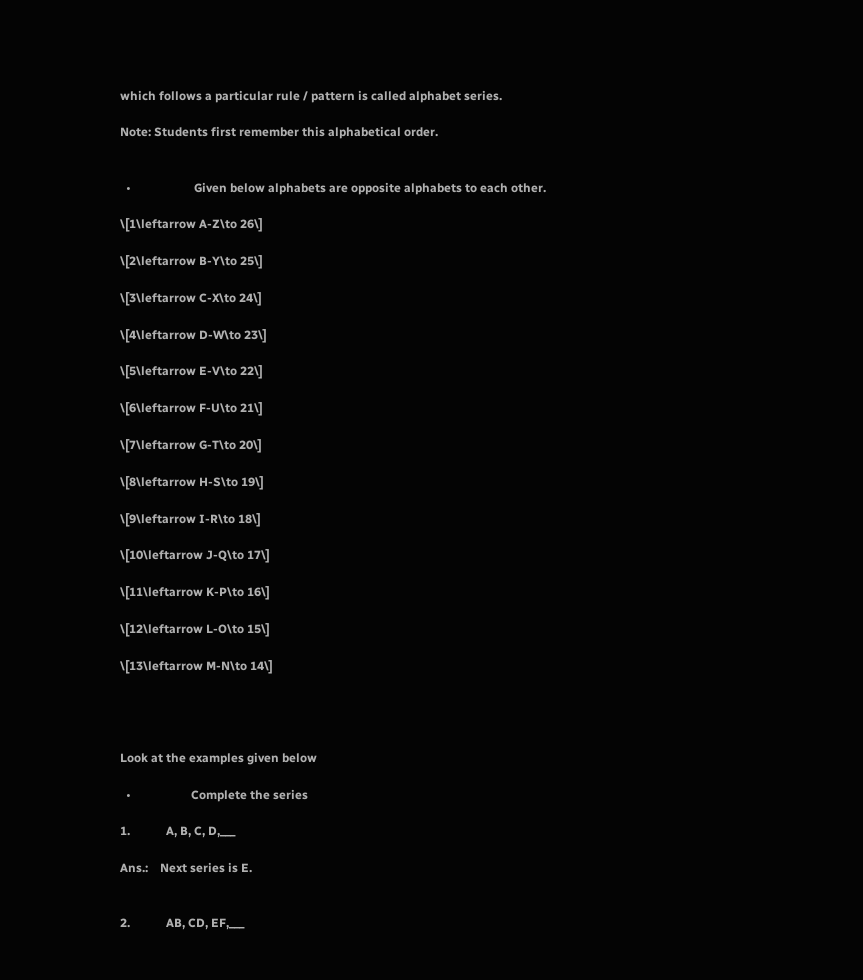which follows a particular rule / pattern is called alphabet series.

Note: Students first remember this alphabetical order.


  •                     Given below alphabets are opposite alphabets to each other.

\[1\leftarrow A-Z\to 26\]

\[2\leftarrow B-Y\to 25\]

\[3\leftarrow C-X\to 24\]

\[4\leftarrow D-W\to 23\]

\[5\leftarrow E-V\to 22\]

\[6\leftarrow F-U\to 21\]

\[7\leftarrow G-T\to 20\]

\[8\leftarrow H-S\to 19\]

\[9\leftarrow I-R\to 18\]

\[10\leftarrow J-Q\to 17\]

\[11\leftarrow K-P\to 16\]

\[12\leftarrow L-O\to 15\]

\[13\leftarrow M-N\to 14\]




Look at the examples given below

  •                    Complete the series

1.            A, B, C, D,___

Ans.:    Next series is E.


2.            AB, CD, EF,___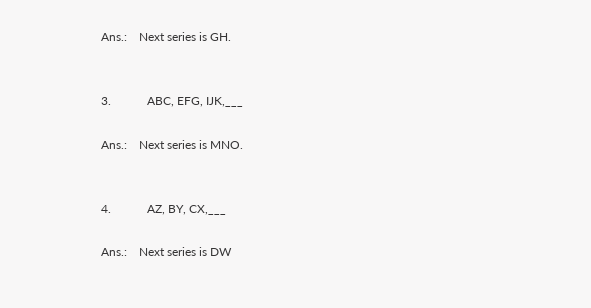Ans.:    Next series is GH.


3.            ABC, EFG, IJK,___

Ans.:    Next series is MNO.


4.            AZ, BY, CX,___

Ans.:    Next series is DW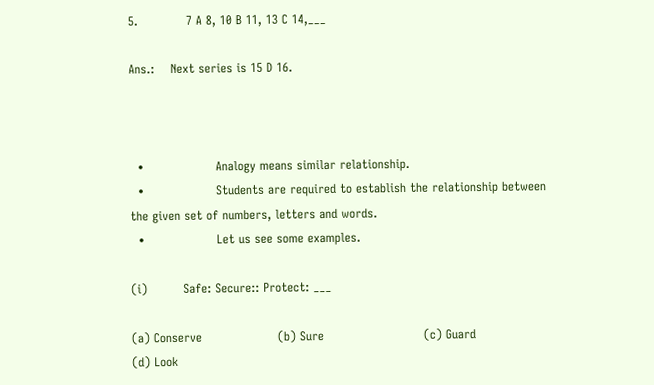5.            7 A 8, 10 B 11, 13 C 14,___

Ans.:    Next series is 15 D 16.



  •                  Analogy means similar relationship.
  •                  Students are required to establish the relationship between the given set of numbers, letters and words.
  •                  Let us see some examples.

(i)         Safe: Secure:: Protect: ___

(a) Conserve                   (b) Sure                         (c) Guard                       (d) Look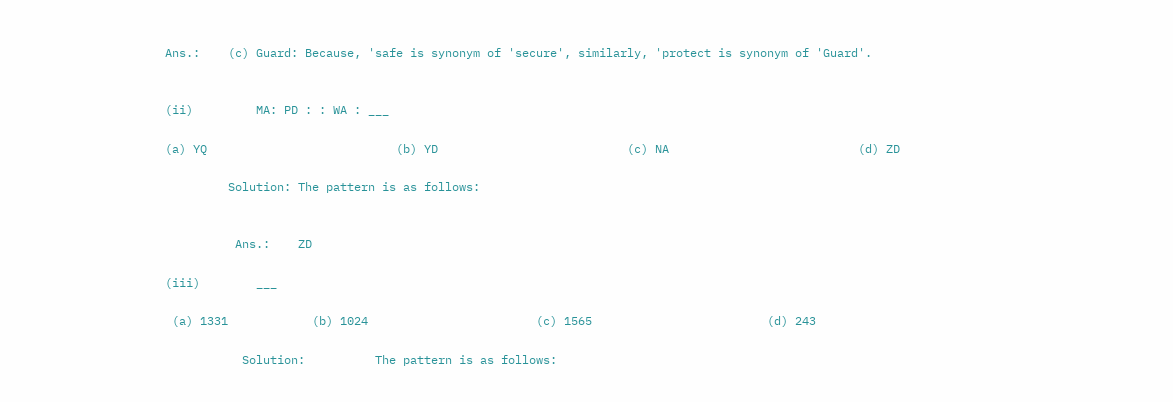Ans.:    (c) Guard: Because, 'safe is synonym of 'secure', similarly, 'protect is synonym of 'Guard'.


(ii)         MA: PD : : WA : ___

(a) YQ                           (b) YD                           (c) NA                           (d) ZD

         Solution: The pattern is as follows:


          Ans.:    ZD

(iii)        ___

 (a) 1331            (b) 1024                        (c) 1565                         (d) 243

           Solution:          The pattern is as follows: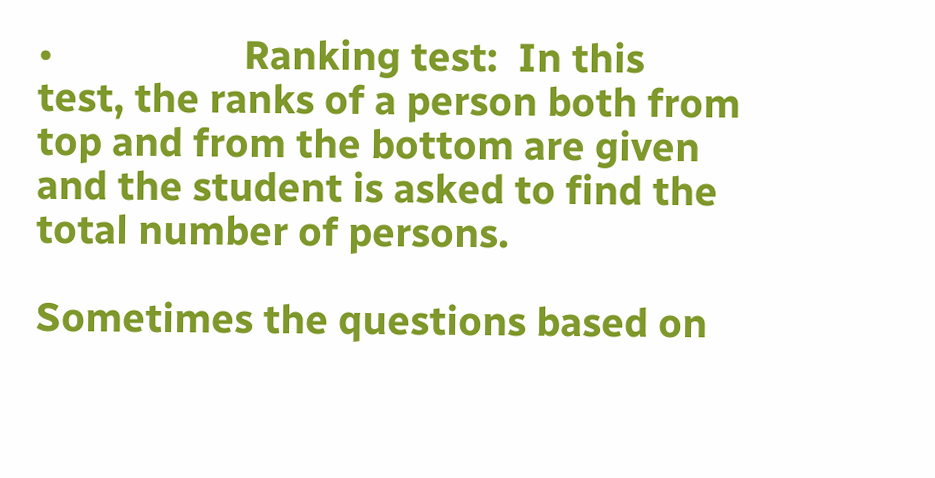•                   Ranking test:  In this test, the ranks of a person both from top and from the bottom are given and the student is asked to find the total number of persons.

Sometimes the questions based on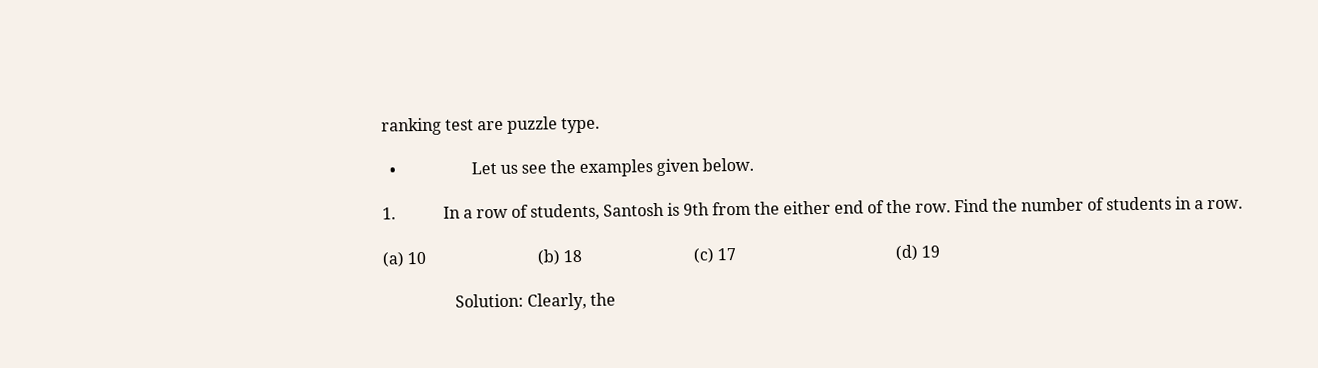ranking test are puzzle type.

  •                   Let us see the examples given below.

1.            In a row of students, Santosh is 9th from the either end of the row. Find the number of students in a row.

(a) 10                            (b) 18                            (c) 17                                        (d) 19

                  Solution: Clearly, the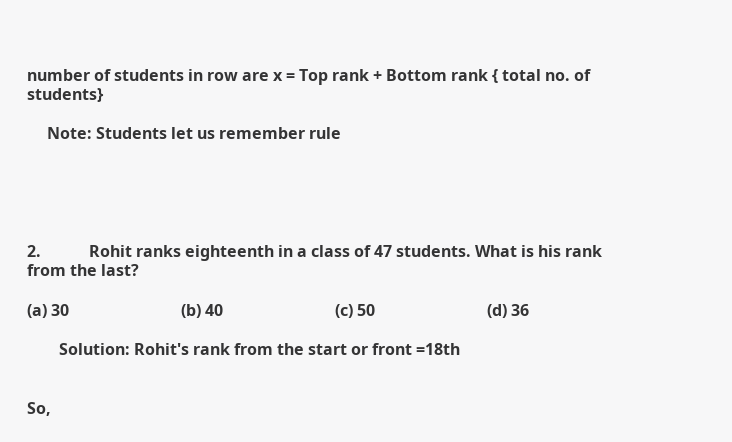number of students in row are x = Top rank + Bottom rank { total no. of students}

     Note: Students let us remember rule





2.            Rohit ranks eighteenth in a class of 47 students. What is his rank from the last?

(a) 30                            (b) 40                            (c) 50                            (d) 36

        Solution: Rohit's rank from the start or front =18th


So,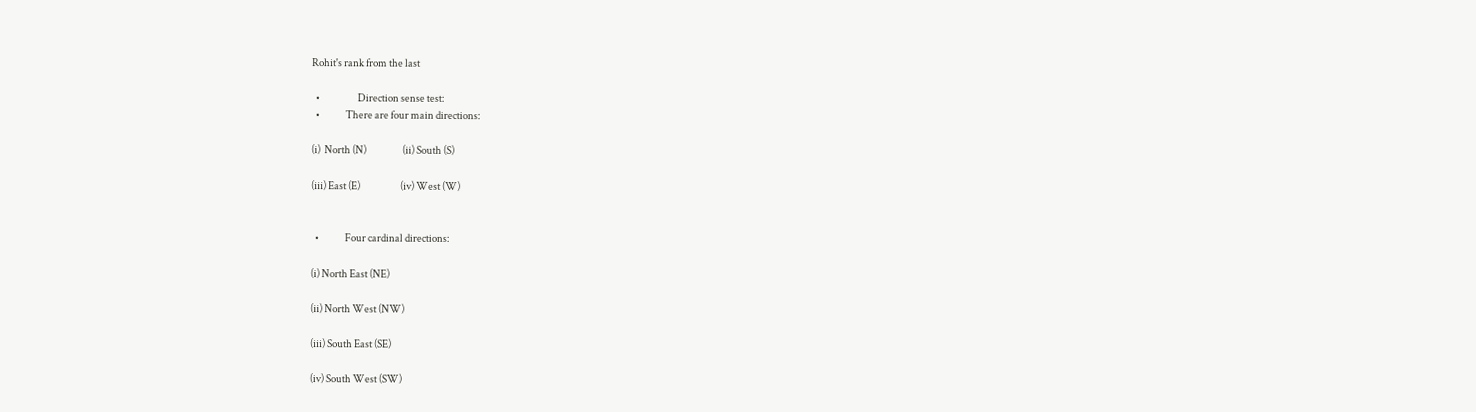Rohit's rank from the last

  •                   Direction sense test:
  •             There are four main directions:

(i)  North (N)                  (ii) South (S)

(iii) East (E)                    (iv) West (W)


  •             Four cardinal directions:

(i) North East (NE)

(ii) North West (NW)

(iii) South East (SE)

(iv) South West (SW)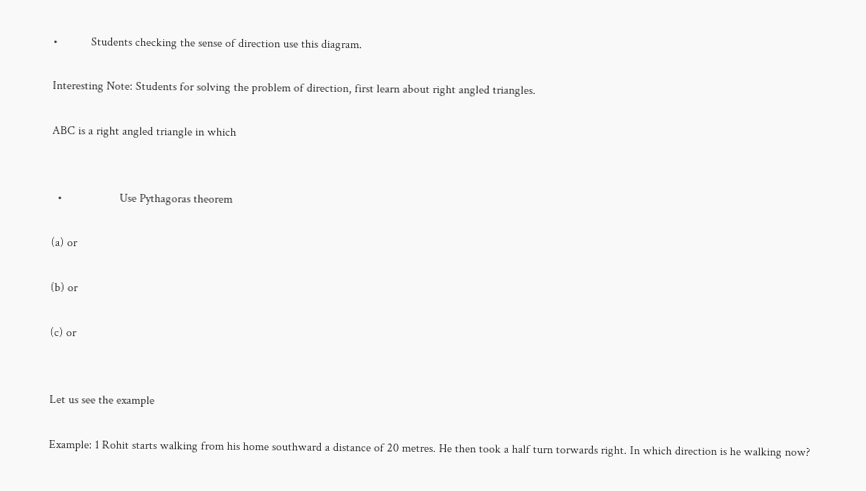•           Students checking the sense of direction use this diagram.

Interesting Note: Students for solving the problem of direction, first learn about right angled triangles.

ABC is a right angled triangle in which


  •                   Use Pythagoras theorem

(a) or

(b) or

(c) or


Let us see the example

Example: 1 Rohit starts walking from his home southward a distance of 20 metres. He then took a half turn torwards right. In which direction is he walking now?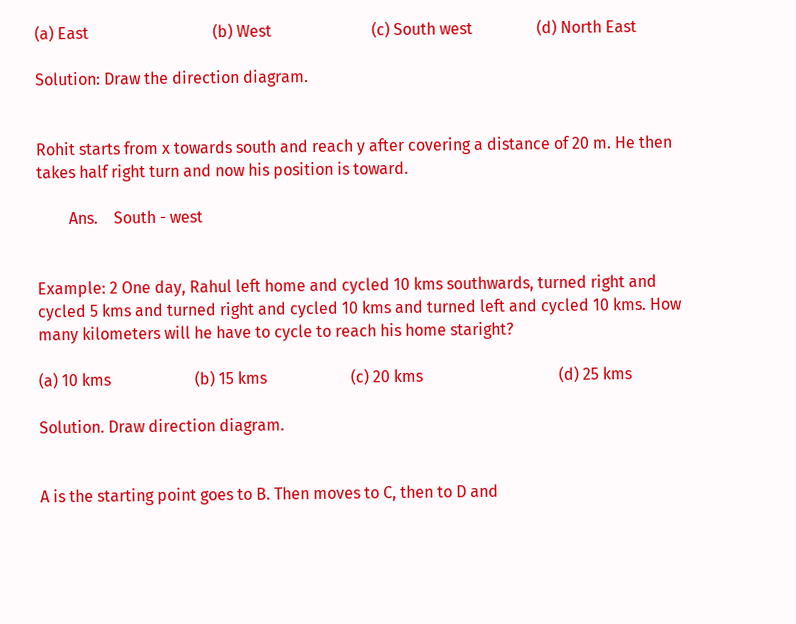(a) East                               (b) West                         (c) South west                (d) North East

Solution: Draw the direction diagram.


Rohit starts from x towards south and reach y after covering a distance of 20 m. He then takes half right turn and now his position is toward.

        Ans.    South - west


Example: 2 One day, Rahul left home and cycled 10 kms southwards, turned right and cycled 5 kms and turned right and cycled 10 kms and turned left and cycled 10 kms. How many kilometers will he have to cycle to reach his home staright?

(a) 10 kms                     (b) 15 kms                     (c) 20 kms                                  (d) 25 kms

Solution. Draw direction diagram.


A is the starting point goes to B. Then moves to C, then to D and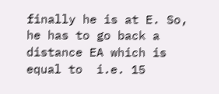finally he is at E. So, he has to go back a distance EA which is equal to  i.e. 15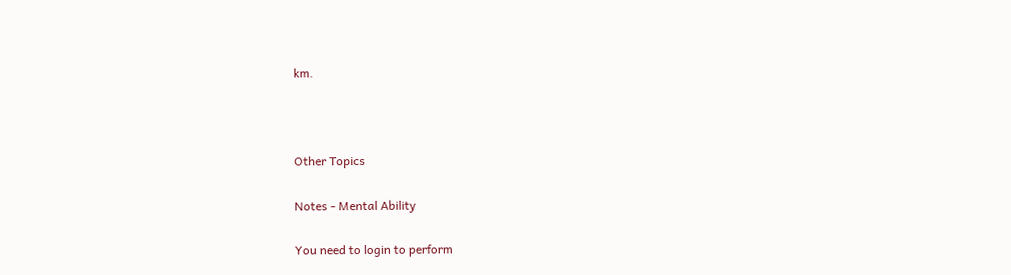km.



Other Topics

Notes - Mental Ability

You need to login to perform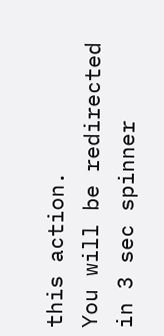this action.
You will be redirected in 3 sec spinner